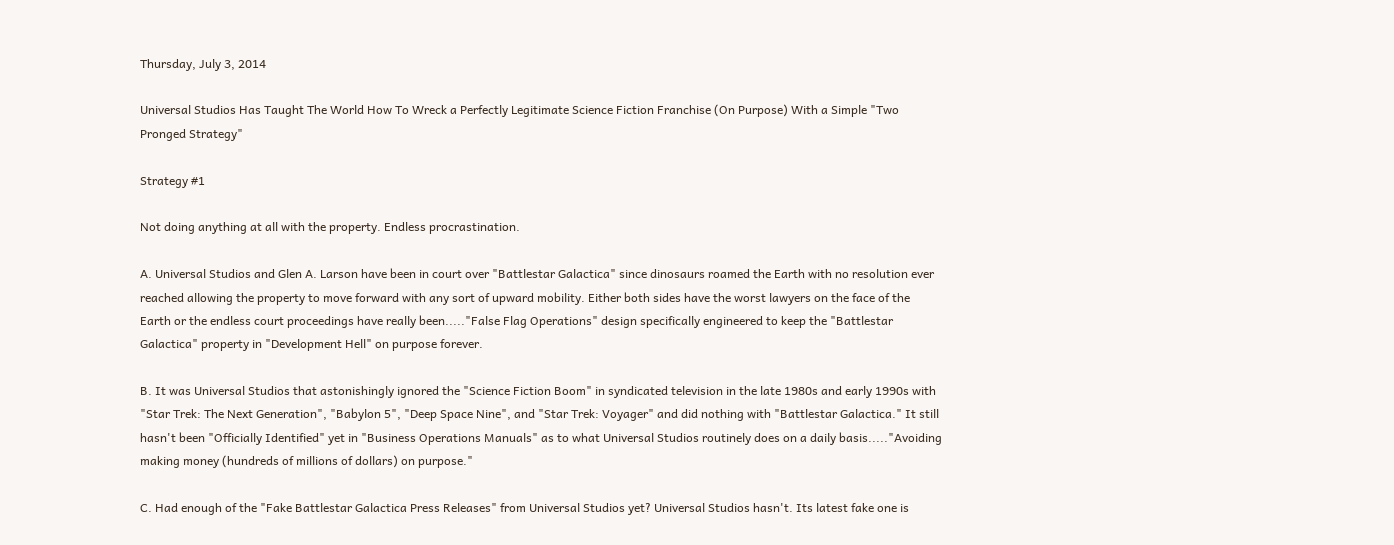Thursday, July 3, 2014

Universal Studios Has Taught The World How To Wreck a Perfectly Legitimate Science Fiction Franchise (On Purpose) With a Simple "Two Pronged Strategy"

Strategy #1

Not doing anything at all with the property. Endless procrastination.

A. Universal Studios and Glen A. Larson have been in court over "Battlestar Galactica" since dinosaurs roamed the Earth with no resolution ever reached allowing the property to move forward with any sort of upward mobility. Either both sides have the worst lawyers on the face of the Earth or the endless court proceedings have really been....."False Flag Operations" design specifically engineered to keep the "Battlestar Galactica" property in "Development Hell" on purpose forever.

B. It was Universal Studios that astonishingly ignored the "Science Fiction Boom" in syndicated television in the late 1980s and early 1990s with "Star Trek: The Next Generation", "Babylon 5", "Deep Space Nine", and "Star Trek: Voyager" and did nothing with "Battlestar Galactica." It still hasn't been "Officially Identified" yet in "Business Operations Manuals" as to what Universal Studios routinely does on a daily basis....."Avoiding making money (hundreds of millions of dollars) on purpose."

C. Had enough of the "Fake Battlestar Galactica Press Releases" from Universal Studios yet? Universal Studios hasn't. Its latest fake one is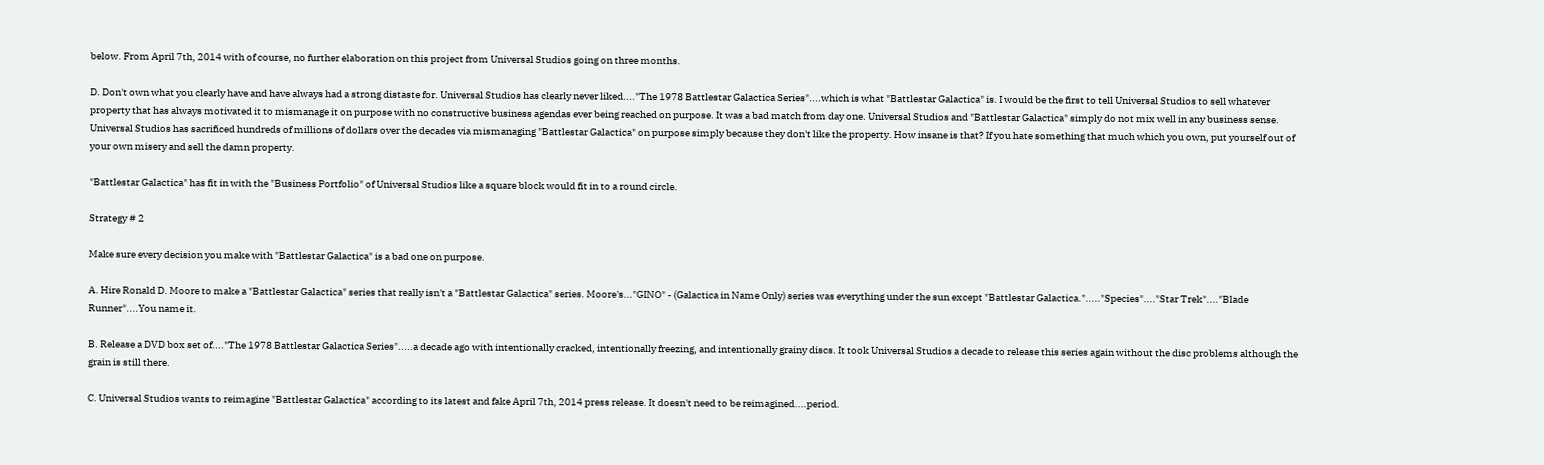below. From April 7th, 2014 with of course, no further elaboration on this project from Universal Studios going on three months.

D. Don't own what you clearly have and have always had a strong distaste for. Universal Studios has clearly never liked...."The 1978 Battlestar Galactica Series"....which is what "Battlestar Galactica" is. I would be the first to tell Universal Studios to sell whatever property that has always motivated it to mismanage it on purpose with no constructive business agendas ever being reached on purpose. It was a bad match from day one. Universal Studios and "Battlestar Galactica" simply do not mix well in any business sense. Universal Studios has sacrificed hundreds of millions of dollars over the decades via mismanaging "Battlestar Galactica" on purpose simply because they don't like the property. How insane is that? If you hate something that much which you own, put yourself out of your own misery and sell the damn property.

"Battlestar Galactica" has fit in with the "Business Portfolio" of Universal Studios like a square block would fit in to a round circle.

Strategy # 2

Make sure every decision you make with "Battlestar Galactica" is a bad one on purpose.

A. Hire Ronald D. Moore to make a "Battlestar Galactica" series that really isn't a "Battlestar Galactica" series. Moore's..."GINO" - (Galactica in Name Only) series was everything under the sun except "Battlestar Galactica."....."Species"...."Star Trek"...."Blade Runner"....You name it.

B. Release a DVD box set of...."The 1978 Battlestar Galactica Series".....a decade ago with intentionally cracked, intentionally freezing, and intentionally grainy discs. It took Universal Studios a decade to release this series again without the disc problems although the grain is still there.

C. Universal Studios wants to reimagine "Battlestar Galactica" according to its latest and fake April 7th, 2014 press release. It doesn't need to be reimagined....period.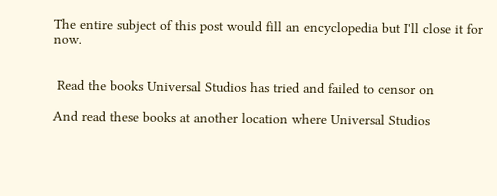The entire subject of this post would fill an encyclopedia but I'll close it for now.


 Read the books Universal Studios has tried and failed to censor on

And read these books at another location where Universal Studios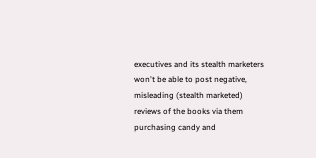executives and its stealth marketers won't be able to post negative, misleading (stealth marketed) reviews of the books via them purchasing candy and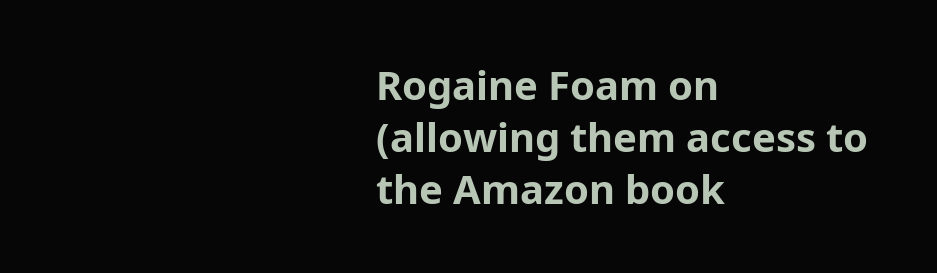Rogaine Foam on (allowing them access to the Amazon book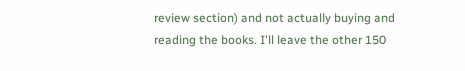review section) and not actually buying and reading the books. I'll leave the other 150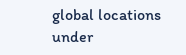global locations under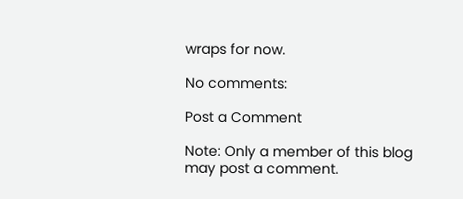wraps for now.

No comments:

Post a Comment

Note: Only a member of this blog may post a comment.